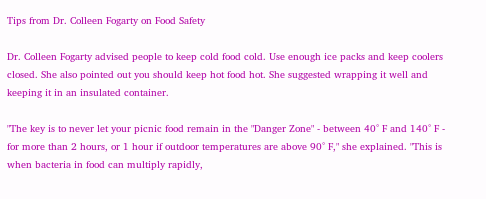Tips from Dr. Colleen Fogarty on Food Safety

Dr. Colleen Fogarty advised people to keep cold food cold. Use enough ice packs and keep coolers closed. She also pointed out you should keep hot food hot. She suggested wrapping it well and keeping it in an insulated container.

"The key is to never let your picnic food remain in the "Danger Zone" - between 40° F and 140° F - for more than 2 hours, or 1 hour if outdoor temperatures are above 90° F," she explained. "This is when bacteria in food can multiply rapidly,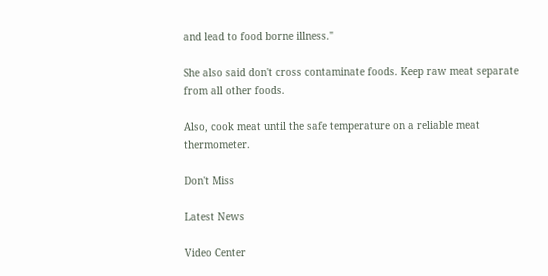and lead to food borne illness."

She also said don't cross contaminate foods. Keep raw meat separate from all other foods.

Also, cook meat until the safe temperature on a reliable meat thermometer.

Don't Miss

Latest News

Video Center